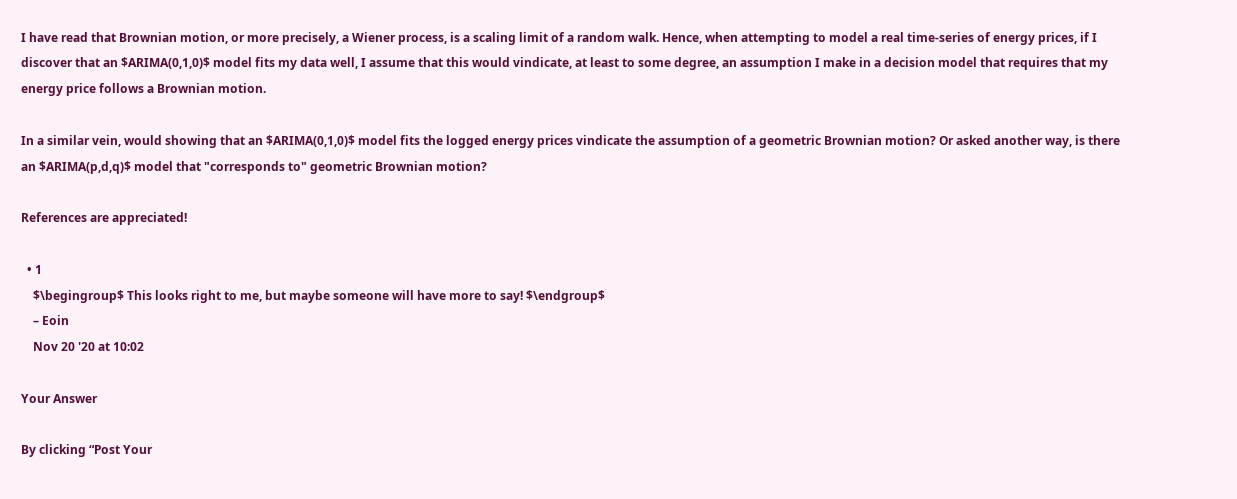I have read that Brownian motion, or more precisely, a Wiener process, is a scaling limit of a random walk. Hence, when attempting to model a real time-series of energy prices, if I discover that an $ARIMA(0,1,0)$ model fits my data well, I assume that this would vindicate, at least to some degree, an assumption I make in a decision model that requires that my energy price follows a Brownian motion.

In a similar vein, would showing that an $ARIMA(0,1,0)$ model fits the logged energy prices vindicate the assumption of a geometric Brownian motion? Or asked another way, is there an $ARIMA(p,d,q)$ model that "corresponds to" geometric Brownian motion?

References are appreciated!

  • 1
    $\begingroup$ This looks right to me, but maybe someone will have more to say! $\endgroup$
    – Eoin
    Nov 20 '20 at 10:02

Your Answer

By clicking “Post Your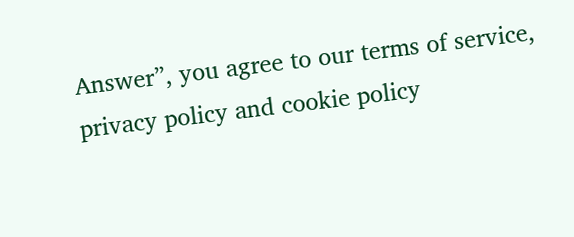Answer”, you agree to our terms of service, privacy policy and cookie policy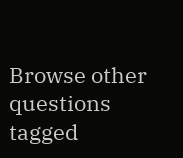Browse other questions tagged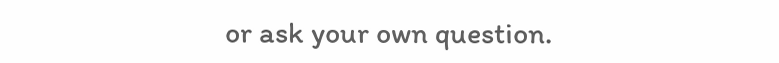or ask your own question.